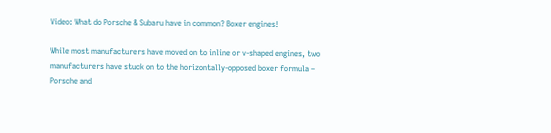Video: What do Porsche & Subaru have in common? Boxer engines!

While most manufacturers have moved on to inline or v-shaped engines, two manufacturers have stuck on to the horizontally-opposed boxer formula – Porsche and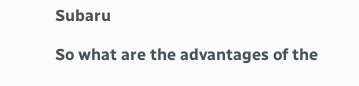Subaru

So what are the advantages of the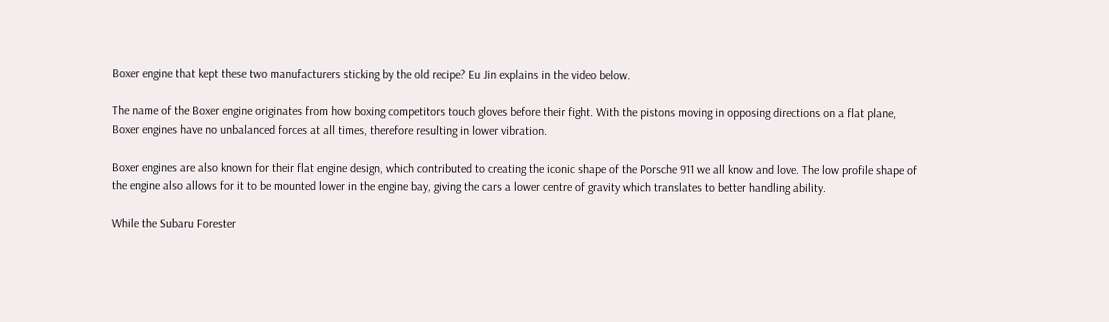Boxer engine that kept these two manufacturers sticking by the old recipe? Eu Jin explains in the video below.

The name of the Boxer engine originates from how boxing competitors touch gloves before their fight. With the pistons moving in opposing directions on a flat plane, Boxer engines have no unbalanced forces at all times, therefore resulting in lower vibration.

Boxer engines are also known for their flat engine design, which contributed to creating the iconic shape of the Porsche 911 we all know and love. The low profile shape of the engine also allows for it to be mounted lower in the engine bay, giving the cars a lower centre of gravity which translates to better handling ability.

While the Subaru Forester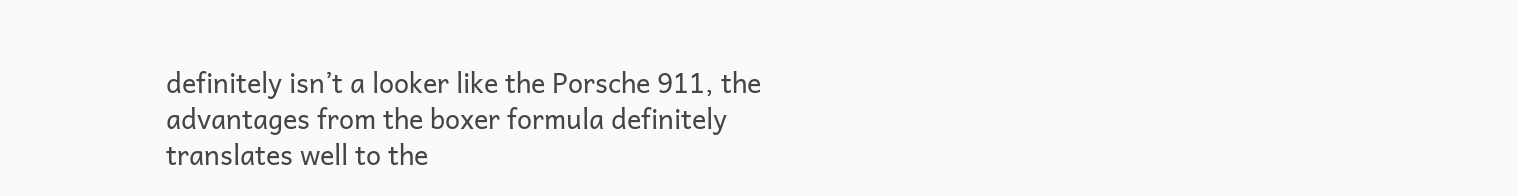definitely isn’t a looker like the Porsche 911, the advantages from the boxer formula definitely translates well to the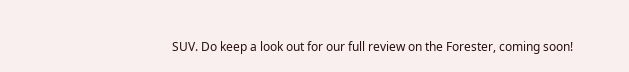SUV. Do keep a look out for our full review on the Forester, coming soon!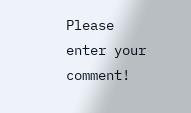Please enter your comment!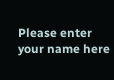Please enter your name here